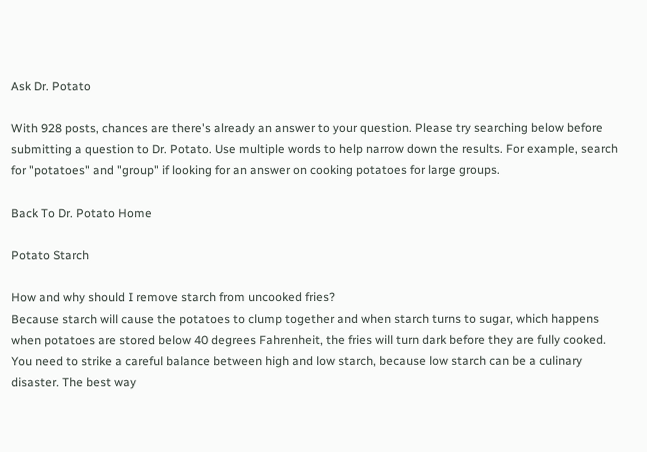Ask Dr. Potato

With 928 posts, chances are there's already an answer to your question. Please try searching below before submitting a question to Dr. Potato. Use multiple words to help narrow down the results. For example, search for "potatoes" and "group" if looking for an answer on cooking potatoes for large groups.

Back To Dr. Potato Home

Potato Starch

How and why should I remove starch from uncooked fries?
Because starch will cause the potatoes to clump together and when starch turns to sugar, which happens when potatoes are stored below 40 degrees Fahrenheit, the fries will turn dark before they are fully cooked. You need to strike a careful balance between high and low starch, because low starch can be a culinary disaster. The best way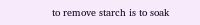to remove starch is to soak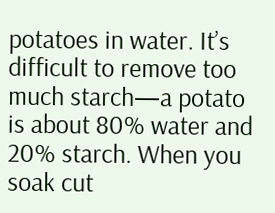potatoes in water. It’s difficult to remove too much starch—a potato is about 80% water and 20% starch. When you soak cut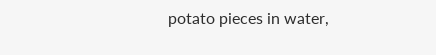potato pieces in water,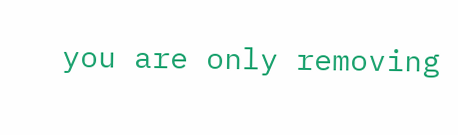you are only removing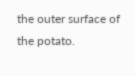the outer surface of the potato.